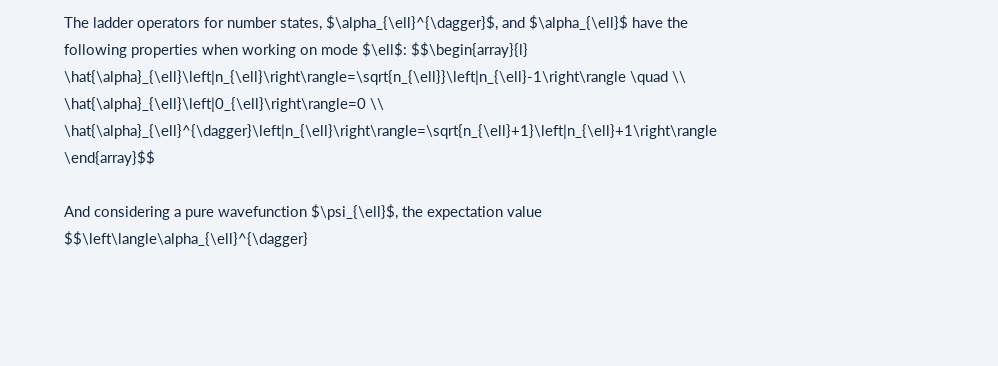The ladder operators for number states, $\alpha_{\ell}^{\dagger}$, and $\alpha_{\ell}$ have the following properties when working on mode $\ell$: $$\begin{array}{l} \hat{\alpha}_{\ell}\left|n_{\ell}\right\rangle=\sqrt{n_{\ell}}\left|n_{\ell}-1\right\rangle \quad \\ \hat{\alpha}_{\ell}\left|0_{\ell}\right\rangle=0 \\ \hat{\alpha}_{\ell}^{\dagger}\left|n_{\ell}\right\rangle=\sqrt{n_{\ell}+1}\left|n_{\ell}+1\right\rangle \end{array}$$

And considering a pure wavefunction $\psi_{\ell}$, the expectation value $$\left\langle\alpha_{\ell}^{\dagger}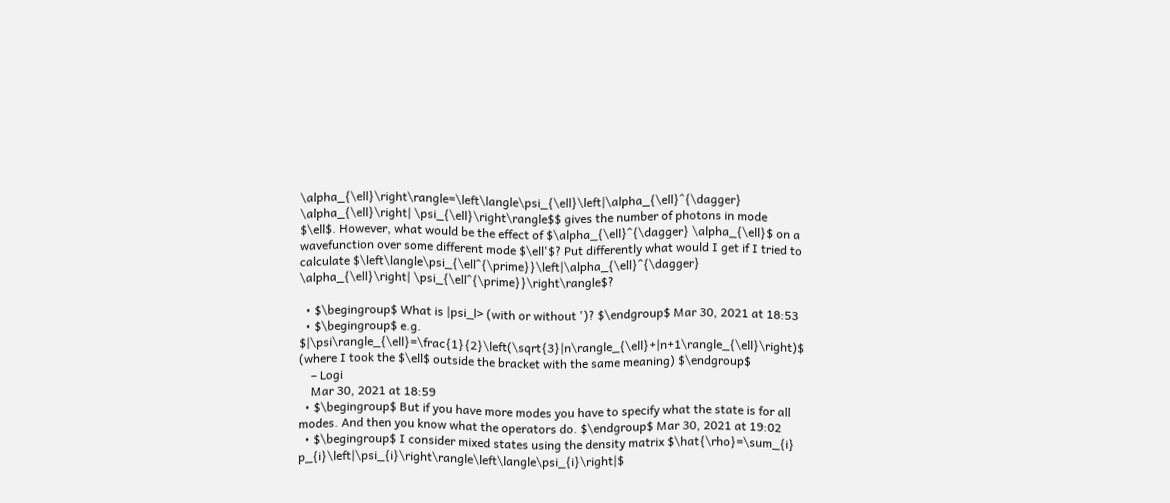\alpha_{\ell}\right\rangle=\left\langle\psi_{\ell}\left|\alpha_{\ell}^{\dagger} \alpha_{\ell}\right| \psi_{\ell}\right\rangle$$ gives the number of photons in mode $\ell$. However, what would be the effect of $\alpha_{\ell}^{\dagger} \alpha_{\ell}$ on a wavefunction over some different mode $\ell'$? Put differently what would I get if I tried to calculate $\left\langle\psi_{\ell^{\prime}}\left|\alpha_{\ell}^{\dagger} \alpha_{\ell}\right| \psi_{\ell^{\prime}}\right\rangle$?

  • $\begingroup$ What is |psi_l> (with or without ')? $\endgroup$ Mar 30, 2021 at 18:53
  • $\begingroup$ e.g. $|\psi\rangle_{\ell}=\frac{1}{2}\left(\sqrt{3}|n\rangle_{\ell}+|n+1\rangle_{\ell}\right)$ (where I took the $\ell$ outside the bracket with the same meaning) $\endgroup$
    – Logi
    Mar 30, 2021 at 18:59
  • $\begingroup$ But if you have more modes you have to specify what the state is for all modes. And then you know what the operators do. $\endgroup$ Mar 30, 2021 at 19:02
  • $\begingroup$ I consider mixed states using the density matrix $\hat{\rho}=\sum_{i} p_{i}\left|\psi_{i}\right\rangle\left\langle\psi_{i}\right|$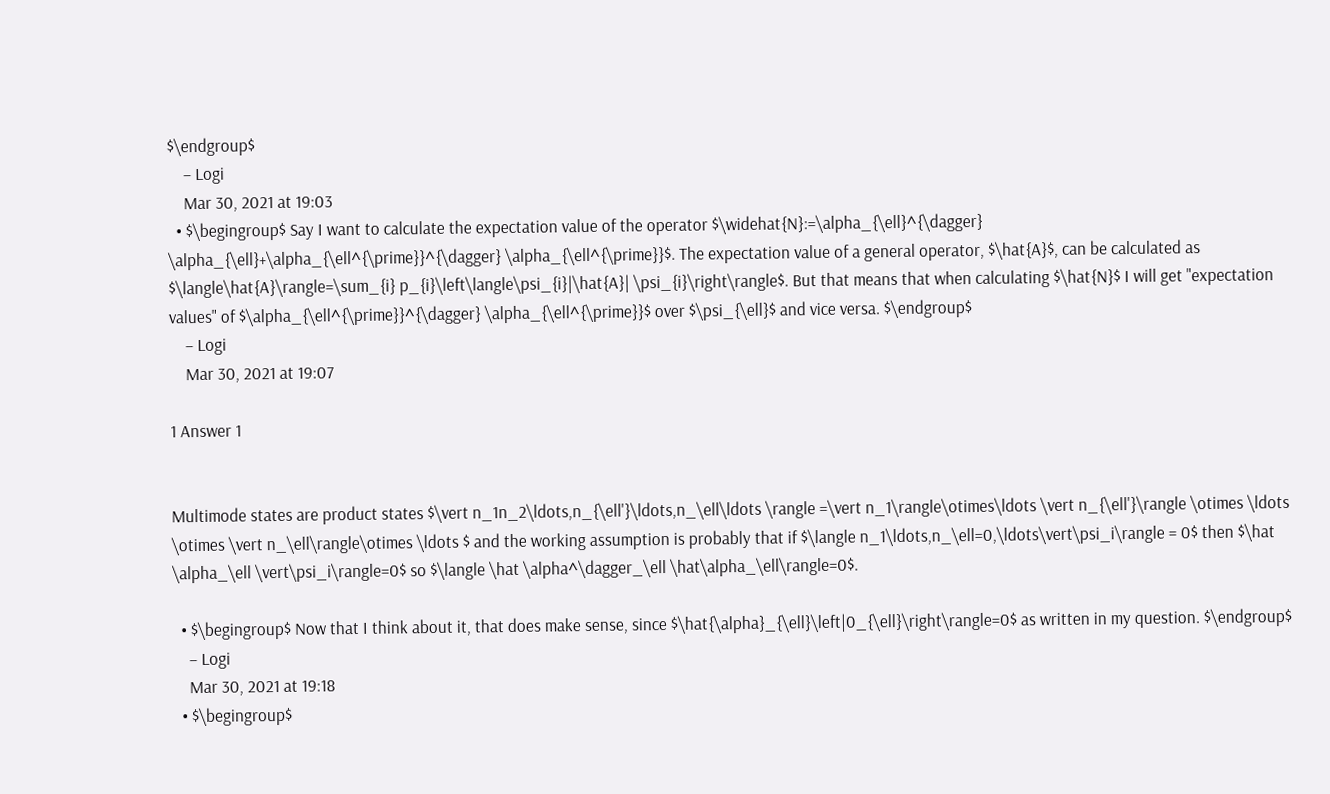$\endgroup$
    – Logi
    Mar 30, 2021 at 19:03
  • $\begingroup$ Say I want to calculate the expectation value of the operator $\widehat{N}:=\alpha_{\ell}^{\dagger} \alpha_{\ell}+\alpha_{\ell^{\prime}}^{\dagger} \alpha_{\ell^{\prime}}$. The expectation value of a general operator, $\hat{A}$, can be calculated as $\langle\hat{A}\rangle=\sum_{i} p_{i}\left\langle\psi_{i}|\hat{A}| \psi_{i}\right\rangle$. But that means that when calculating $\hat{N}$ I will get "expectation values" of $\alpha_{\ell^{\prime}}^{\dagger} \alpha_{\ell^{\prime}}$ over $\psi_{\ell}$ and vice versa. $\endgroup$
    – Logi
    Mar 30, 2021 at 19:07

1 Answer 1


Multimode states are product states $\vert n_1n_2\ldots,n_{\ell'}\ldots,n_\ell\ldots \rangle =\vert n_1\rangle\otimes\ldots \vert n_{\ell'}\rangle \otimes \ldots \otimes \vert n_\ell\rangle\otimes \ldots $ and the working assumption is probably that if $\langle n_1\ldots,n_\ell=0,\ldots\vert\psi_i\rangle = 0$ then $\hat \alpha_\ell \vert\psi_i\rangle=0$ so $\langle \hat \alpha^\dagger_\ell \hat\alpha_\ell\rangle=0$.

  • $\begingroup$ Now that I think about it, that does make sense, since $\hat{\alpha}_{\ell}\left|0_{\ell}\right\rangle=0$ as written in my question. $\endgroup$
    – Logi
    Mar 30, 2021 at 19:18
  • $\begingroup$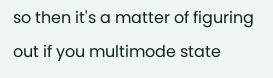so then it's a matter of figuring out if you multimode state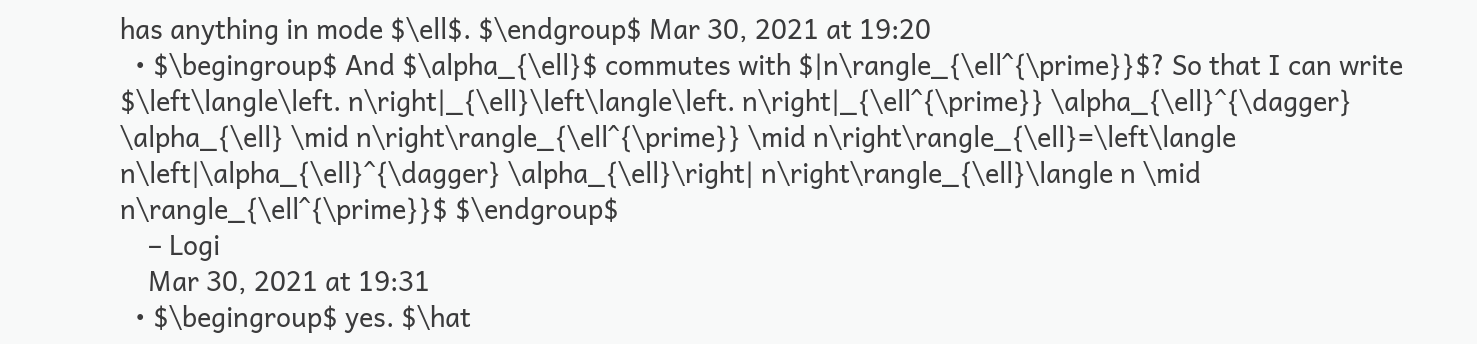has anything in mode $\ell$. $\endgroup$ Mar 30, 2021 at 19:20
  • $\begingroup$ And $\alpha_{\ell}$ commutes with $|n\rangle_{\ell^{\prime}}$? So that I can write $\left\langle\left. n\right|_{\ell}\left\langle\left. n\right|_{\ell^{\prime}} \alpha_{\ell}^{\dagger} \alpha_{\ell} \mid n\right\rangle_{\ell^{\prime}} \mid n\right\rangle_{\ell}=\left\langle n\left|\alpha_{\ell}^{\dagger} \alpha_{\ell}\right| n\right\rangle_{\ell}\langle n \mid n\rangle_{\ell^{\prime}}$ $\endgroup$
    – Logi
    Mar 30, 2021 at 19:31
  • $\begingroup$ yes. $\hat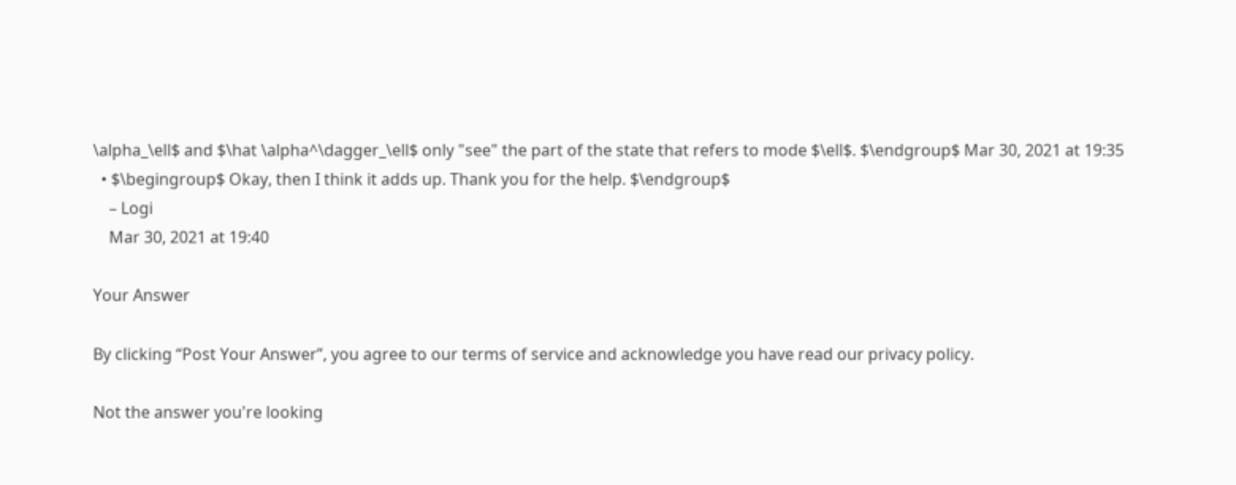\alpha_\ell$ and $\hat \alpha^\dagger_\ell$ only "see" the part of the state that refers to mode $\ell$. $\endgroup$ Mar 30, 2021 at 19:35
  • $\begingroup$ Okay, then I think it adds up. Thank you for the help. $\endgroup$
    – Logi
    Mar 30, 2021 at 19:40

Your Answer

By clicking “Post Your Answer”, you agree to our terms of service and acknowledge you have read our privacy policy.

Not the answer you're looking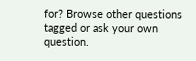for? Browse other questions tagged or ask your own question.